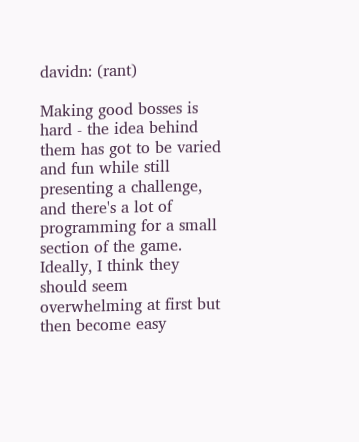davidn: (rant)

Making good bosses is hard - the idea behind them has got to be varied and fun while still presenting a challenge, and there's a lot of programming for a small section of the game. Ideally, I think they should seem overwhelming at first but then become easy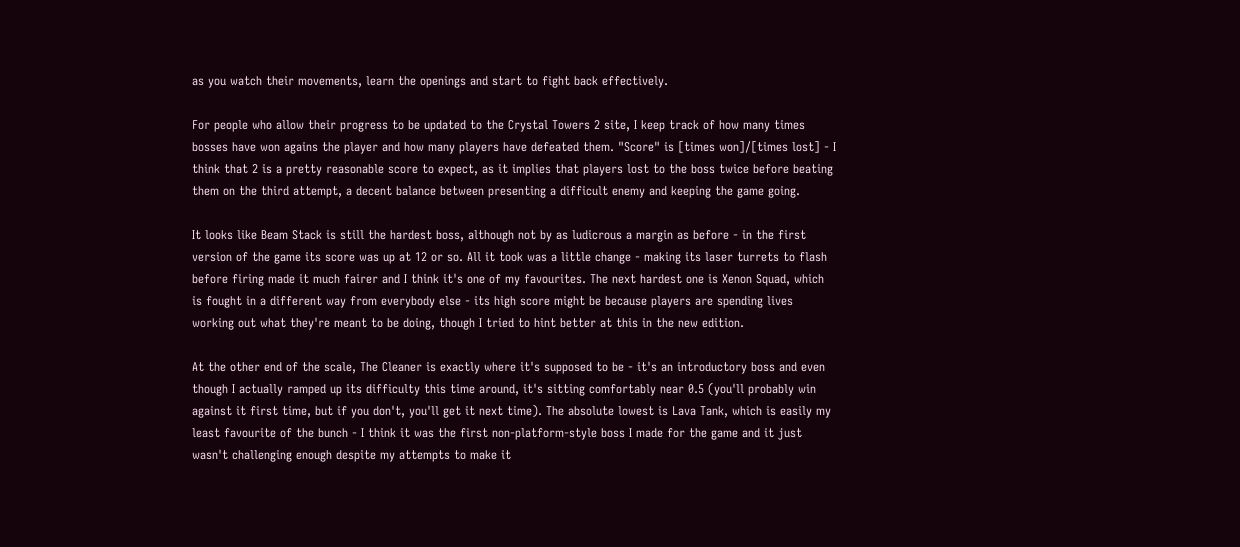as you watch their movements, learn the openings and start to fight back effectively.

For people who allow their progress to be updated to the Crystal Towers 2 site, I keep track of how many times bosses have won agains the player and how many players have defeated them. "Score" is [times won]/[times lost] - I think that 2 is a pretty reasonable score to expect, as it implies that players lost to the boss twice before beating them on the third attempt, a decent balance between presenting a difficult enemy and keeping the game going.

It looks like Beam Stack is still the hardest boss, although not by as ludicrous a margin as before - in the first version of the game its score was up at 12 or so. All it took was a little change - making its laser turrets to flash before firing made it much fairer and I think it's one of my favourites. The next hardest one is Xenon Squad, which is fought in a different way from everybody else - its high score might be because players are spending lives working out what they're meant to be doing, though I tried to hint better at this in the new edition.

At the other end of the scale, The Cleaner is exactly where it's supposed to be - it's an introductory boss and even though I actually ramped up its difficulty this time around, it's sitting comfortably near 0.5 (you'll probably win against it first time, but if you don't, you'll get it next time). The absolute lowest is Lava Tank, which is easily my least favourite of the bunch - I think it was the first non-platform-style boss I made for the game and it just wasn't challenging enough despite my attempts to make it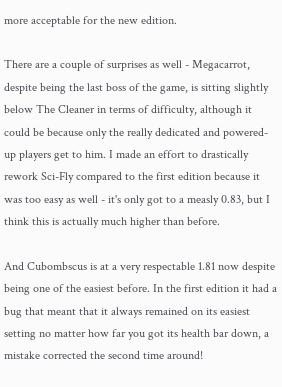more acceptable for the new edition.

There are a couple of surprises as well - Megacarrot, despite being the last boss of the game, is sitting slightly below The Cleaner in terms of difficulty, although it could be because only the really dedicated and powered-up players get to him. I made an effort to drastically rework Sci-Fly compared to the first edition because it was too easy as well - it's only got to a measly 0.83, but I think this is actually much higher than before.

And Cubombscus is at a very respectable 1.81 now despite being one of the easiest before. In the first edition it had a bug that meant that it always remained on its easiest setting no matter how far you got its health bar down, a mistake corrected the second time around!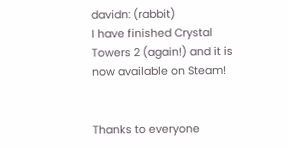davidn: (rabbit)
I have finished Crystal Towers 2 (again!) and it is now available on Steam!


Thanks to everyone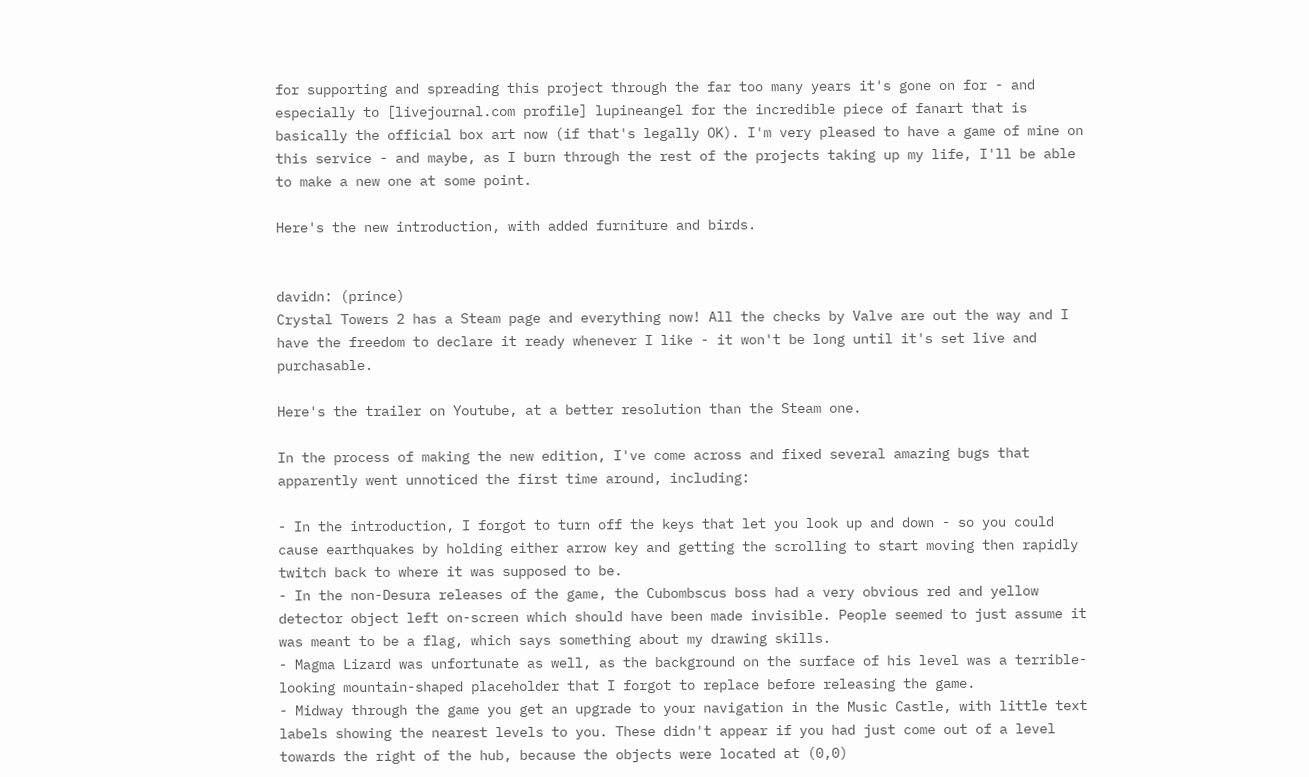for supporting and spreading this project through the far too many years it's gone on for - and especially to [livejournal.com profile] lupineangel for the incredible piece of fanart that is basically the official box art now (if that's legally OK). I'm very pleased to have a game of mine on this service - and maybe, as I burn through the rest of the projects taking up my life, I'll be able to make a new one at some point.

Here's the new introduction, with added furniture and birds.


davidn: (prince)
Crystal Towers 2 has a Steam page and everything now! All the checks by Valve are out the way and I have the freedom to declare it ready whenever I like - it won't be long until it's set live and purchasable.

Here's the trailer on Youtube, at a better resolution than the Steam one.

In the process of making the new edition, I've come across and fixed several amazing bugs that apparently went unnoticed the first time around, including:

- In the introduction, I forgot to turn off the keys that let you look up and down - so you could cause earthquakes by holding either arrow key and getting the scrolling to start moving then rapidly twitch back to where it was supposed to be.
- In the non-Desura releases of the game, the Cubombscus boss had a very obvious red and yellow detector object left on-screen which should have been made invisible. People seemed to just assume it was meant to be a flag, which says something about my drawing skills.
- Magma Lizard was unfortunate as well, as the background on the surface of his level was a terrible-looking mountain-shaped placeholder that I forgot to replace before releasing the game.
- Midway through the game you get an upgrade to your navigation in the Music Castle, with little text labels showing the nearest levels to you. These didn't appear if you had just come out of a level towards the right of the hub, because the objects were located at (0,0)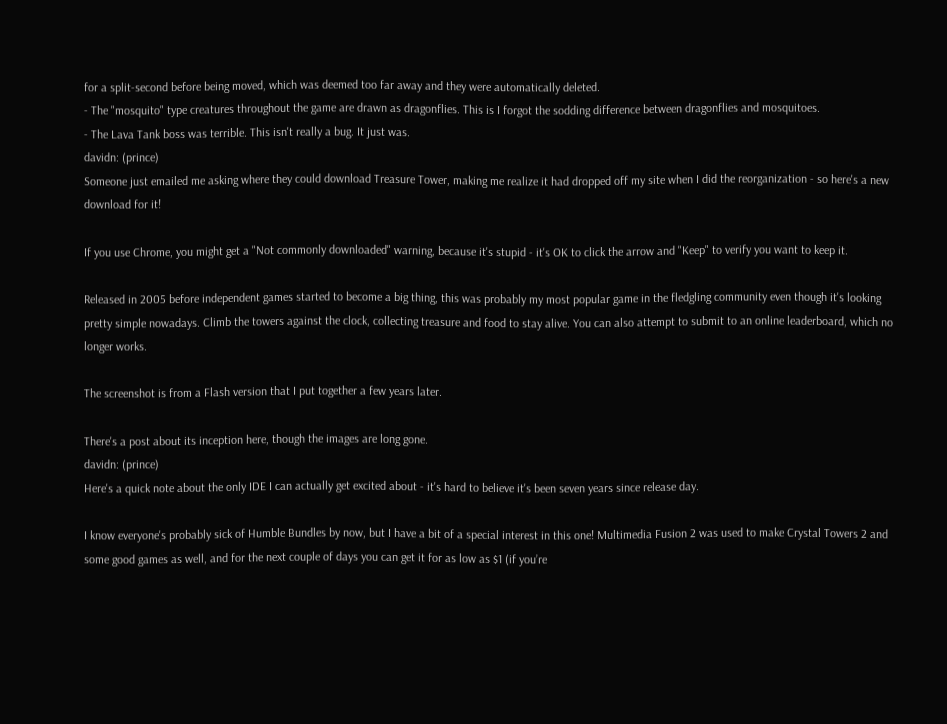for a split-second before being moved, which was deemed too far away and they were automatically deleted.
- The "mosquito" type creatures throughout the game are drawn as dragonflies. This is I forgot the sodding difference between dragonflies and mosquitoes.
- The Lava Tank boss was terrible. This isn't really a bug. It just was.
davidn: (prince)
Someone just emailed me asking where they could download Treasure Tower, making me realize it had dropped off my site when I did the reorganization - so here's a new download for it!

If you use Chrome, you might get a "Not commonly downloaded" warning, because it's stupid - it's OK to click the arrow and "Keep" to verify you want to keep it.

Released in 2005 before independent games started to become a big thing, this was probably my most popular game in the fledgling community even though it's looking pretty simple nowadays. Climb the towers against the clock, collecting treasure and food to stay alive. You can also attempt to submit to an online leaderboard, which no longer works.

The screenshot is from a Flash version that I put together a few years later.

There's a post about its inception here, though the images are long gone.
davidn: (prince)
Here's a quick note about the only IDE I can actually get excited about - it's hard to believe it's been seven years since release day.

I know everyone's probably sick of Humble Bundles by now, but I have a bit of a special interest in this one! Multimedia Fusion 2 was used to make Crystal Towers 2 and some good games as well, and for the next couple of days you can get it for as low as $1 (if you’re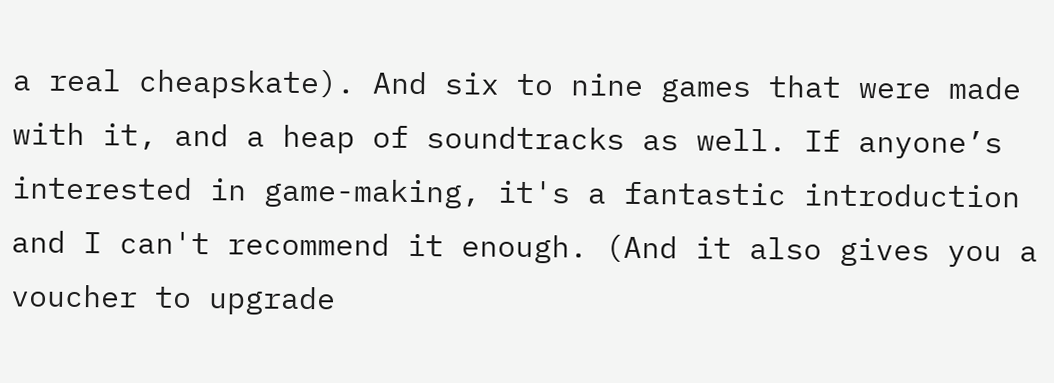a real cheapskate). And six to nine games that were made with it, and a heap of soundtracks as well. If anyone’s interested in game-making, it's a fantastic introduction and I can't recommend it enough. (And it also gives you a voucher to upgrade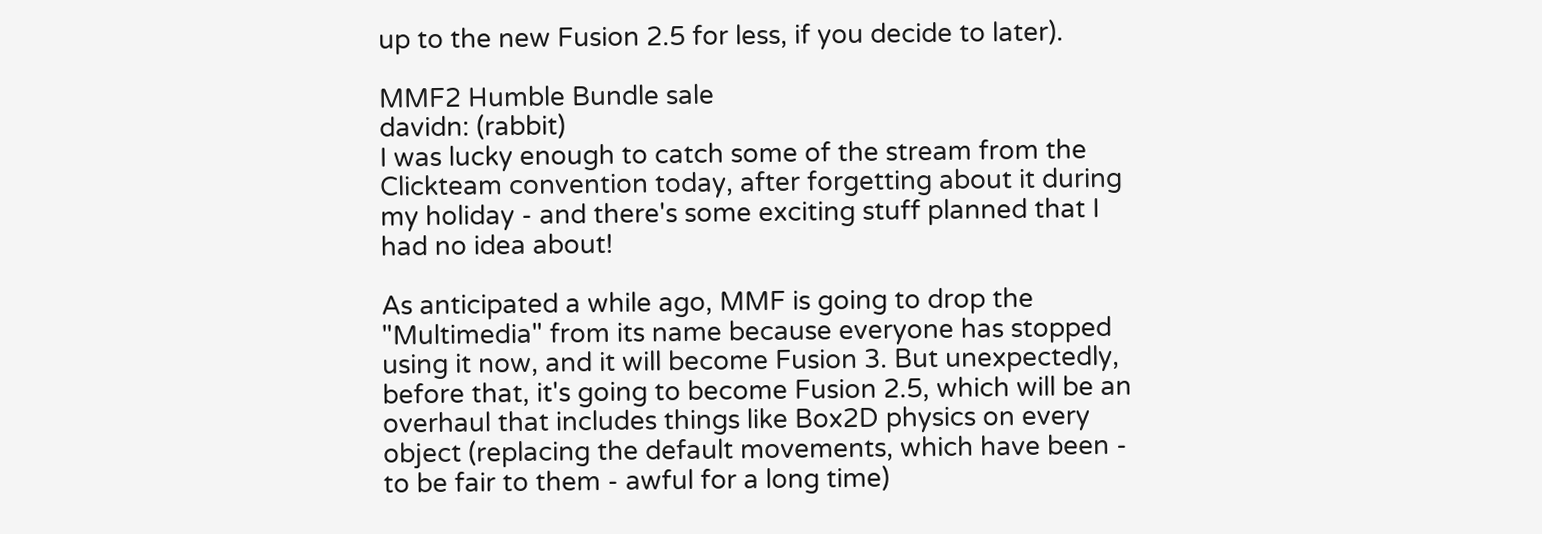up to the new Fusion 2.5 for less, if you decide to later).

MMF2 Humble Bundle sale
davidn: (rabbit)
I was lucky enough to catch some of the stream from the Clickteam convention today, after forgetting about it during my holiday - and there's some exciting stuff planned that I had no idea about!

As anticipated a while ago, MMF is going to drop the "Multimedia" from its name because everyone has stopped using it now, and it will become Fusion 3. But unexpectedly, before that, it's going to become Fusion 2.5, which will be an overhaul that includes things like Box2D physics on every object (replacing the default movements, which have been - to be fair to them - awful for a long time)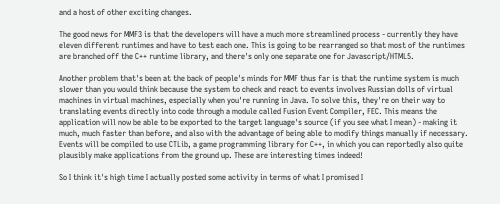and a host of other exciting changes.

The good news for MMF3 is that the developers will have a much more streamlined process - currently they have eleven different runtimes and have to test each one. This is going to be rearranged so that most of the runtimes are branched off the C++ runtime library, and there's only one separate one for Javascript/HTML5.

Another problem that's been at the back of people's minds for MMF thus far is that the runtime system is much slower than you would think because the system to check and react to events involves Russian dolls of virtual machines in virtual machines, especially when you're running in Java. To solve this, they're on their way to translating events directly into code through a module called Fusion Event Compiler, FEC. This means the application will now be able to be exported to the target language's source (if you see what I mean) - making it much, much faster than before, and also with the advantage of being able to modify things manually if necessary. Events will be compiled to use CTLib, a game programming library for C++, in which you can reportedly also quite plausibly make applications from the ground up. These are interesting times indeed!

So I think it's high time I actually posted some activity in terms of what I promised I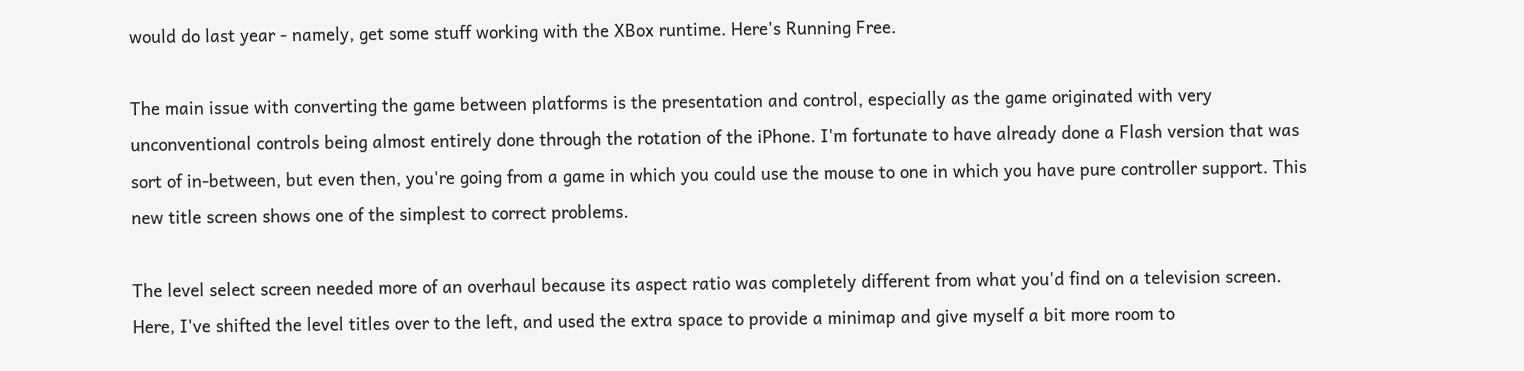would do last year - namely, get some stuff working with the XBox runtime. Here's Running Free.

The main issue with converting the game between platforms is the presentation and control, especially as the game originated with very unconventional controls being almost entirely done through the rotation of the iPhone. I'm fortunate to have already done a Flash version that was sort of in-between, but even then, you're going from a game in which you could use the mouse to one in which you have pure controller support. This new title screen shows one of the simplest to correct problems.

The level select screen needed more of an overhaul because its aspect ratio was completely different from what you'd find on a television screen. Here, I've shifted the level titles over to the left, and used the extra space to provide a minimap and give myself a bit more room to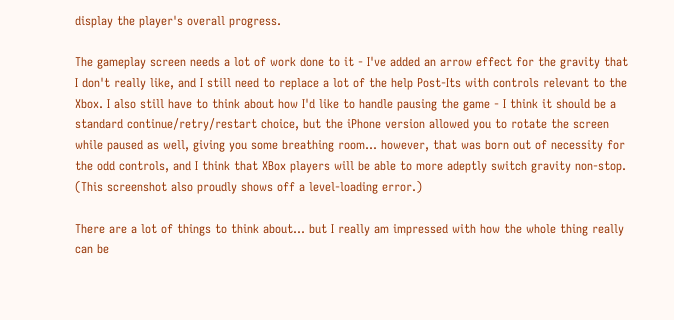display the player's overall progress.

The gameplay screen needs a lot of work done to it - I've added an arrow effect for the gravity that I don't really like, and I still need to replace a lot of the help Post-Its with controls relevant to the Xbox. I also still have to think about how I'd like to handle pausing the game - I think it should be a standard continue/retry/restart choice, but the iPhone version allowed you to rotate the screen while paused as well, giving you some breathing room... however, that was born out of necessity for the odd controls, and I think that XBox players will be able to more adeptly switch gravity non-stop. (This screenshot also proudly shows off a level-loading error.)

There are a lot of things to think about... but I really am impressed with how the whole thing really can be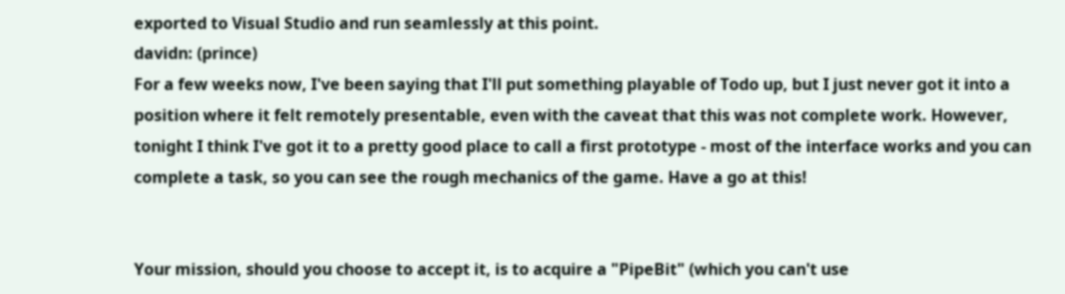exported to Visual Studio and run seamlessly at this point.
davidn: (prince)
For a few weeks now, I've been saying that I'll put something playable of Todo up, but I just never got it into a position where it felt remotely presentable, even with the caveat that this was not complete work. However, tonight I think I've got it to a pretty good place to call a first prototype - most of the interface works and you can complete a task, so you can see the rough mechanics of the game. Have a go at this!


Your mission, should you choose to accept it, is to acquire a "PipeBit" (which you can't use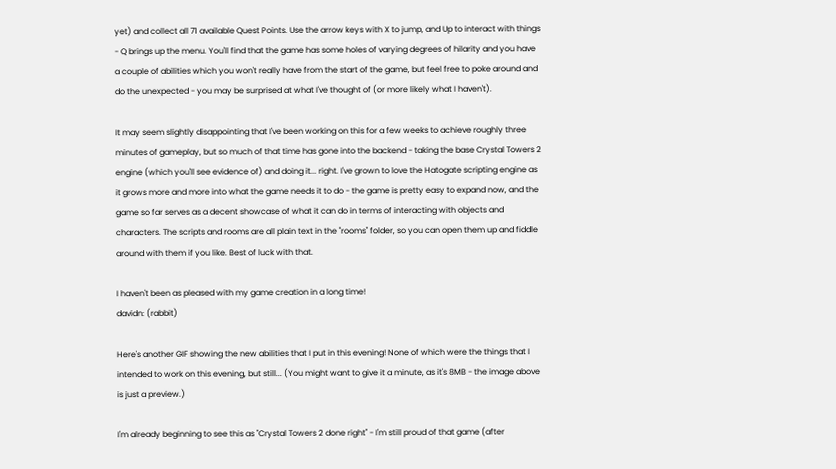yet) and collect all 71 available Quest Points. Use the arrow keys with X to jump, and Up to interact with things - Q brings up the menu. You'll find that the game has some holes of varying degrees of hilarity and you have a couple of abilities which you won't really have from the start of the game, but feel free to poke around and do the unexpected - you may be surprised at what I've thought of (or more likely what I haven't).

It may seem slightly disappointing that I've been working on this for a few weeks to achieve roughly three minutes of gameplay, but so much of that time has gone into the backend - taking the base Crystal Towers 2 engine (which you'll see evidence of) and doing it... right. I've grown to love the Hatogate scripting engine as it grows more and more into what the game needs it to do - the game is pretty easy to expand now, and the game so far serves as a decent showcase of what it can do in terms of interacting with objects and characters. The scripts and rooms are all plain text in the "rooms" folder, so you can open them up and fiddle around with them if you like. Best of luck with that.

I haven't been as pleased with my game creation in a long time!
davidn: (rabbit)

Here's another GIF showing the new abilities that I put in this evening! None of which were the things that I intended to work on this evening, but still... (You might want to give it a minute, as it's 8MB - the image above is just a preview.)

I'm already beginning to see this as "Crystal Towers 2 done right" - I'm still proud of that game (after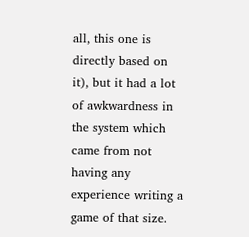all, this one is directly based on it), but it had a lot of awkwardness in the system which came from not having any experience writing a game of that size.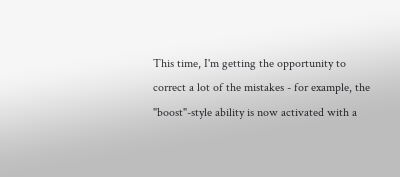This time, I'm getting the opportunity to correct a lot of the mistakes - for example, the "boost"-style ability is now activated with a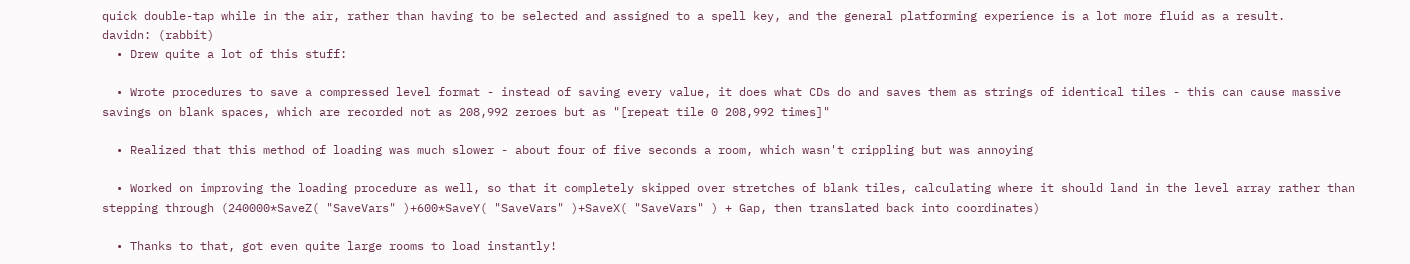quick double-tap while in the air, rather than having to be selected and assigned to a spell key, and the general platforming experience is a lot more fluid as a result.
davidn: (rabbit)
  • Drew quite a lot of this stuff:

  • Wrote procedures to save a compressed level format - instead of saving every value, it does what CDs do and saves them as strings of identical tiles - this can cause massive savings on blank spaces, which are recorded not as 208,992 zeroes but as "[repeat tile 0 208,992 times]"

  • Realized that this method of loading was much slower - about four of five seconds a room, which wasn't crippling but was annoying

  • Worked on improving the loading procedure as well, so that it completely skipped over stretches of blank tiles, calculating where it should land in the level array rather than stepping through (240000*SaveZ( "SaveVars" )+600*SaveY( "SaveVars" )+SaveX( "SaveVars" ) + Gap, then translated back into coordinates)

  • Thanks to that, got even quite large rooms to load instantly!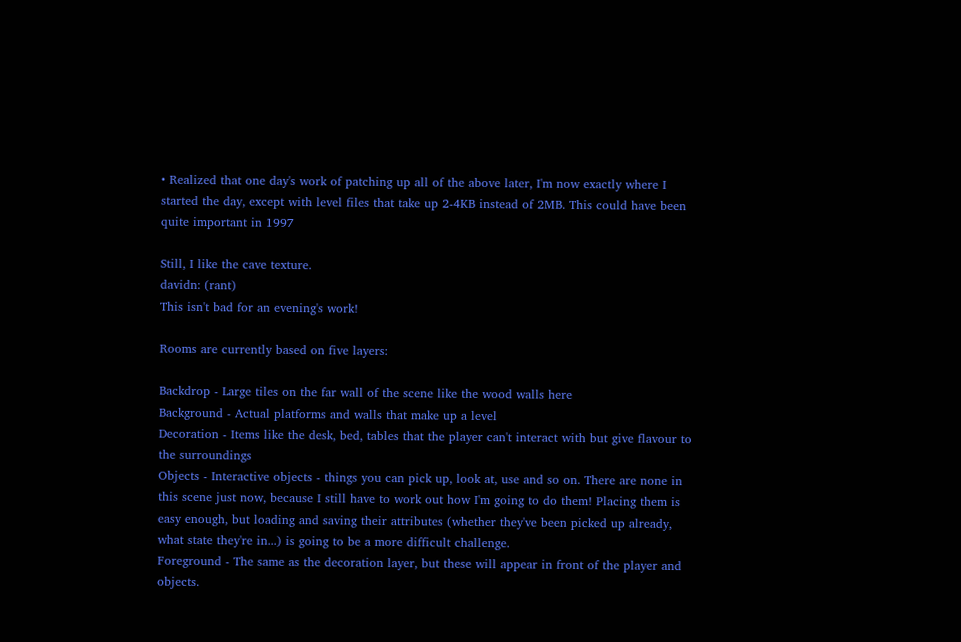• Realized that one day's work of patching up all of the above later, I'm now exactly where I started the day, except with level files that take up 2-4KB instead of 2MB. This could have been quite important in 1997

Still, I like the cave texture.
davidn: (rant)
This isn't bad for an evening's work!

Rooms are currently based on five layers:

Backdrop - Large tiles on the far wall of the scene like the wood walls here
Background - Actual platforms and walls that make up a level
Decoration - Items like the desk, bed, tables that the player can't interact with but give flavour to the surroundings
Objects - Interactive objects - things you can pick up, look at, use and so on. There are none in this scene just now, because I still have to work out how I'm going to do them! Placing them is easy enough, but loading and saving their attributes (whether they've been picked up already, what state they're in...) is going to be a more difficult challenge.
Foreground - The same as the decoration layer, but these will appear in front of the player and objects.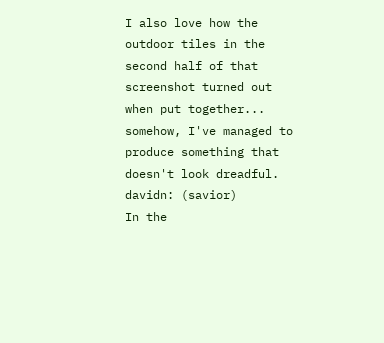I also love how the outdoor tiles in the second half of that screenshot turned out when put together... somehow, I've managed to produce something that doesn't look dreadful.
davidn: (savior)
In the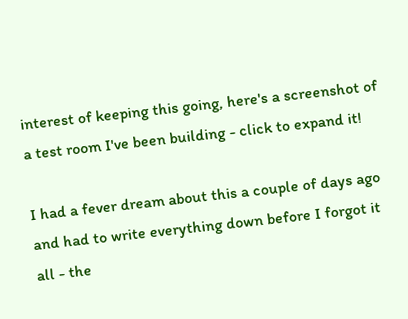interest of keeping this going, here's a screenshot of a test room I've been building - click to expand it!

I had a fever dream about this a couple of days ago and had to write everything down before I forgot it all - the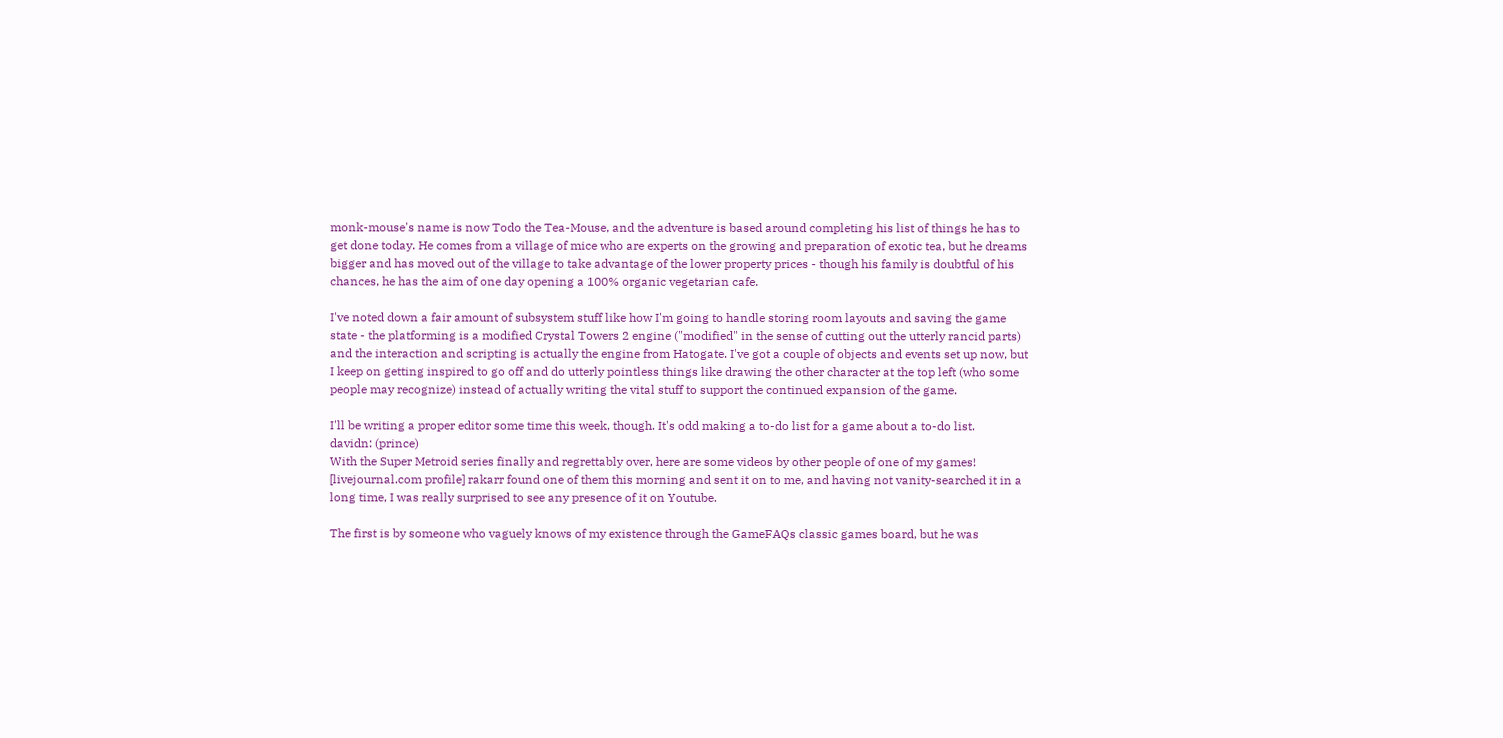monk-mouse's name is now Todo the Tea-Mouse, and the adventure is based around completing his list of things he has to get done today. He comes from a village of mice who are experts on the growing and preparation of exotic tea, but he dreams bigger and has moved out of the village to take advantage of the lower property prices - though his family is doubtful of his chances, he has the aim of one day opening a 100% organic vegetarian cafe.

I've noted down a fair amount of subsystem stuff like how I'm going to handle storing room layouts and saving the game state - the platforming is a modified Crystal Towers 2 engine ("modified" in the sense of cutting out the utterly rancid parts) and the interaction and scripting is actually the engine from Hatogate. I've got a couple of objects and events set up now, but I keep on getting inspired to go off and do utterly pointless things like drawing the other character at the top left (who some people may recognize) instead of actually writing the vital stuff to support the continued expansion of the game.

I'll be writing a proper editor some time this week, though. It's odd making a to-do list for a game about a to-do list.
davidn: (prince)
With the Super Metroid series finally and regrettably over, here are some videos by other people of one of my games! [livejournal.com profile] rakarr found one of them this morning and sent it on to me, and having not vanity-searched it in a long time, I was really surprised to see any presence of it on Youtube.

The first is by someone who vaguely knows of my existence through the GameFAQs classic games board, but he was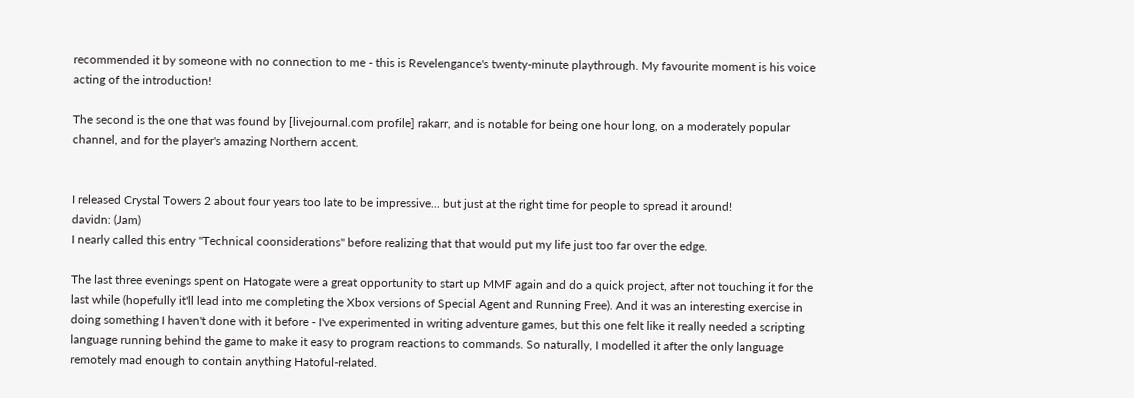recommended it by someone with no connection to me - this is Revelengance's twenty-minute playthrough. My favourite moment is his voice acting of the introduction!

The second is the one that was found by [livejournal.com profile] rakarr, and is notable for being one hour long, on a moderately popular channel, and for the player's amazing Northern accent.


I released Crystal Towers 2 about four years too late to be impressive... but just at the right time for people to spread it around!
davidn: (Jam)
I nearly called this entry "Technical coonsiderations" before realizing that that would put my life just too far over the edge.

The last three evenings spent on Hatogate were a great opportunity to start up MMF again and do a quick project, after not touching it for the last while (hopefully it'll lead into me completing the Xbox versions of Special Agent and Running Free). And it was an interesting exercise in doing something I haven't done with it before - I've experimented in writing adventure games, but this one felt like it really needed a scripting language running behind the game to make it easy to program reactions to commands. So naturally, I modelled it after the only language remotely mad enough to contain anything Hatoful-related.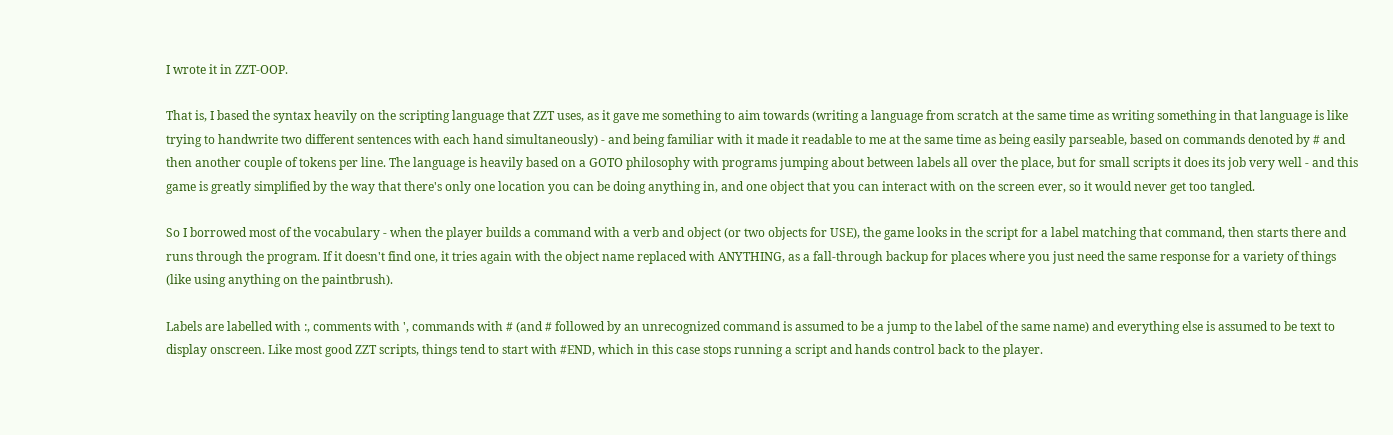I wrote it in ZZT-OOP.

That is, I based the syntax heavily on the scripting language that ZZT uses, as it gave me something to aim towards (writing a language from scratch at the same time as writing something in that language is like trying to handwrite two different sentences with each hand simultaneously) - and being familiar with it made it readable to me at the same time as being easily parseable, based on commands denoted by # and then another couple of tokens per line. The language is heavily based on a GOTO philosophy with programs jumping about between labels all over the place, but for small scripts it does its job very well - and this game is greatly simplified by the way that there's only one location you can be doing anything in, and one object that you can interact with on the screen ever, so it would never get too tangled.

So I borrowed most of the vocabulary - when the player builds a command with a verb and object (or two objects for USE), the game looks in the script for a label matching that command, then starts there and runs through the program. If it doesn't find one, it tries again with the object name replaced with ANYTHING, as a fall-through backup for places where you just need the same response for a variety of things (like using anything on the paintbrush).

Labels are labelled with :, comments with ', commands with # (and # followed by an unrecognized command is assumed to be a jump to the label of the same name) and everything else is assumed to be text to display onscreen. Like most good ZZT scripts, things tend to start with #END, which in this case stops running a script and hands control back to the player.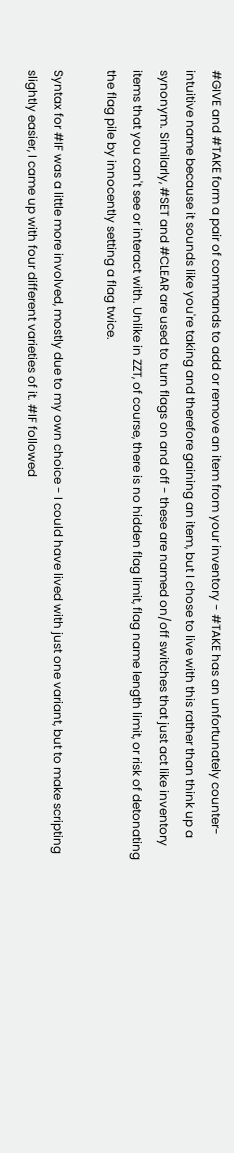#GIVE and #TAKE form a pair of commands to add or remove an item from your inventory - #TAKE has an unfortunately counter-intuitive name because it sounds like you're taking and therefore gaining an item, but I chose to live with this rather than think up a synonym. Similarly, #SET and #CLEAR are used to turn flags on and off - these are named on/off switches that just act like inventory items that you can't see or interact with. Unlike in ZZT, of course, there is no hidden flag limit, flag name length limit, or risk of detonating the flag pile by innocently setting a flag twice.

Syntax for #IF was a little more involved, mostly due to my own choice - I could have lived with just one variant, but to make scripting slightly easier, I came up with four different varieties of it. #IF followed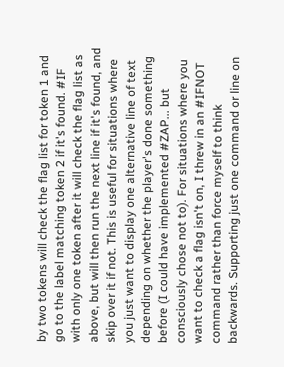by two tokens will check the flag list for token 1 and go to the label matching token 2 if it's found. #IF with only one token after it will check the flag list as above, but will then run the next line if it's found, and skip over it if not. This is useful for situations where you just want to display one alternative line of text depending on whether the player's done something before (I could have implemented #ZAP... but consciously chose not to). For situations where you want to check a flag isn't on, I threw in an #IFNOT command rather than force myself to think backwards. Supporting just one command or line on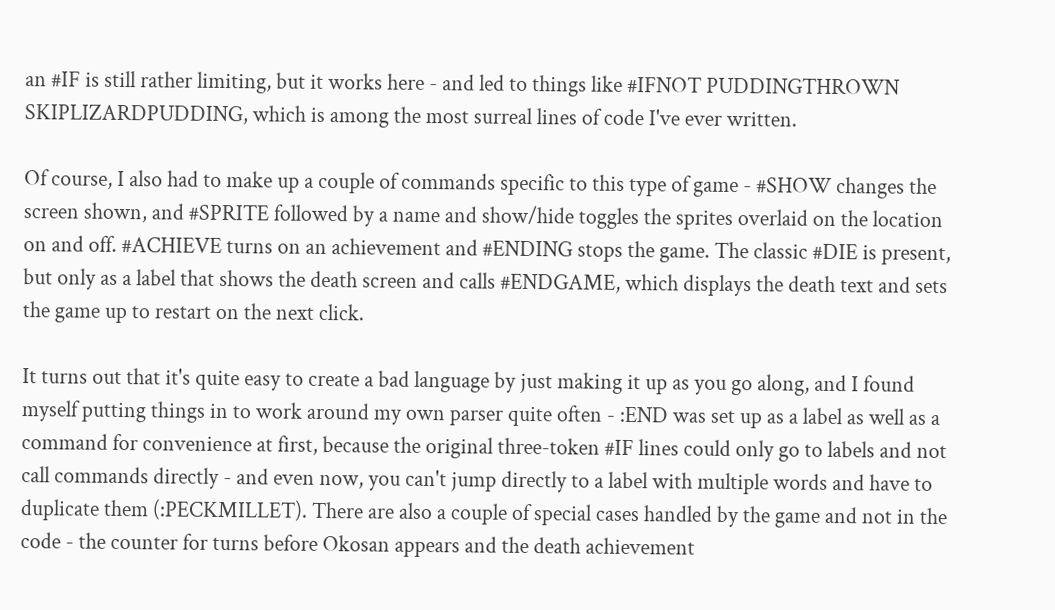an #IF is still rather limiting, but it works here - and led to things like #IFNOT PUDDINGTHROWN SKIPLIZARDPUDDING, which is among the most surreal lines of code I've ever written.

Of course, I also had to make up a couple of commands specific to this type of game - #SHOW changes the screen shown, and #SPRITE followed by a name and show/hide toggles the sprites overlaid on the location on and off. #ACHIEVE turns on an achievement and #ENDING stops the game. The classic #DIE is present, but only as a label that shows the death screen and calls #ENDGAME, which displays the death text and sets the game up to restart on the next click.

It turns out that it's quite easy to create a bad language by just making it up as you go along, and I found myself putting things in to work around my own parser quite often - :END was set up as a label as well as a command for convenience at first, because the original three-token #IF lines could only go to labels and not call commands directly - and even now, you can't jump directly to a label with multiple words and have to duplicate them (:PECKMILLET). There are also a couple of special cases handled by the game and not in the code - the counter for turns before Okosan appears and the death achievement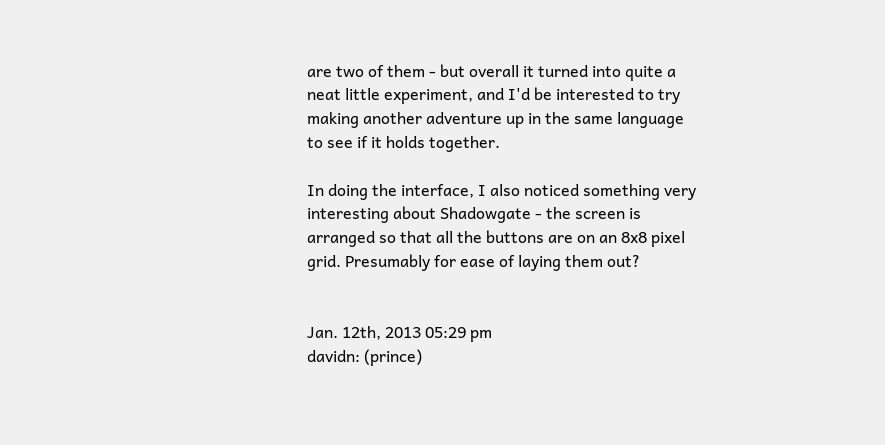are two of them - but overall it turned into quite a neat little experiment, and I'd be interested to try making another adventure up in the same language to see if it holds together.

In doing the interface, I also noticed something very interesting about Shadowgate - the screen is arranged so that all the buttons are on an 8x8 pixel grid. Presumably for ease of laying them out?


Jan. 12th, 2013 05:29 pm
davidn: (prince)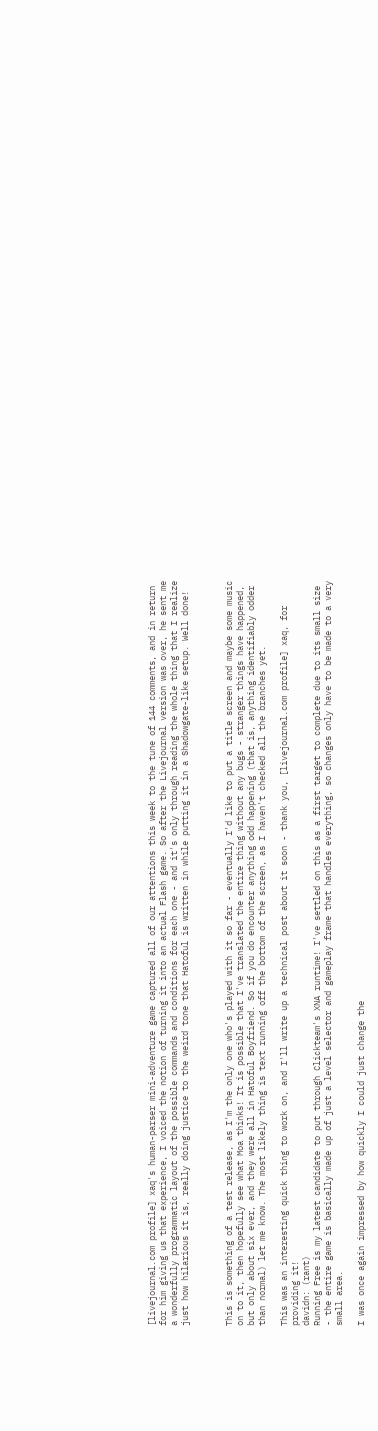[livejournal.com profile] xaq's human-parser mini-adventure game captured all of our attentions this week to the tune of 144 comments, and in return for him giving us that experience, I voiced the notion of turning it into an actual Flash game. So after the Livejournal version was over, he sent me a wonderfully programmatic layout of the possible commands and conditions for each one - and it's only through reading the whole thing that I realize just how hilarious it is, really doing justice to the weird tone that Hatoful is written in while putting it in a Shadowgate-like setup. Well done!



This is something of a test release, as I'm the only one who's played with it so far - eventually I'd like to put a title screen and maybe some music on to it, then hopefully see what Moa thinks! It is possible that I've translated the entire thing without any bugs - stranger things have happened, but only about six ever, and they were all in Hatoful Boyfriend. So if you do encounter anything odd happening (that is, anything identifiably odder than normal) let me know. The most likely thing is text running off the bottom of the screen, as I haven't checked all the branches yet.

This was an interesting quick thing to work on, and I'll write up a technical post about it soon - thank you, [livejournal.com profile] xaq, for providing it!
davidn: (rant)
Running Free is my latest candidate to put through Clickteam's XNA runtime! I've settled on this as a first target to complete due to its small size - the entire game is basically made up of just a level selector and gameplay frame that handles everything, so changes only have to be made to a very small area.

I was once again impressed by how quickly I could just change the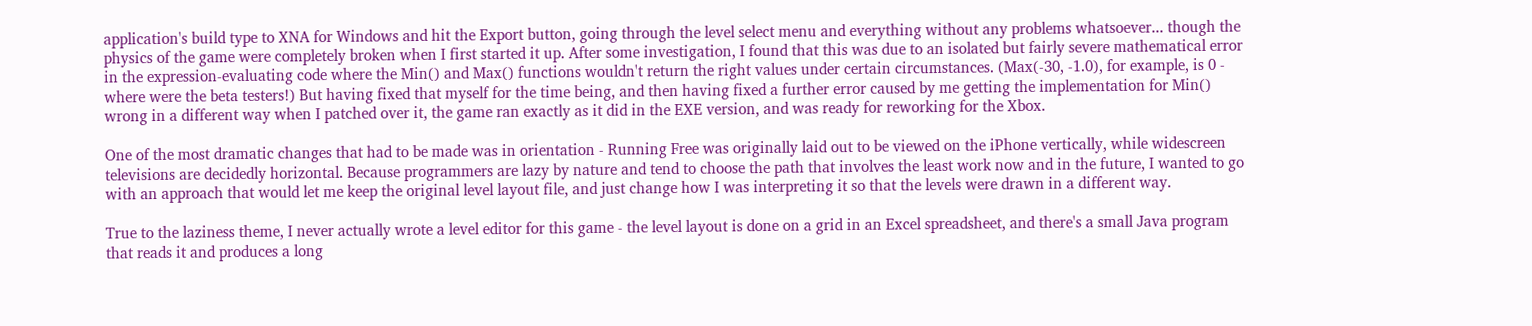application's build type to XNA for Windows and hit the Export button, going through the level select menu and everything without any problems whatsoever... though the physics of the game were completely broken when I first started it up. After some investigation, I found that this was due to an isolated but fairly severe mathematical error in the expression-evaluating code where the Min() and Max() functions wouldn't return the right values under certain circumstances. (Max(-30, -1.0), for example, is 0 - where were the beta testers!) But having fixed that myself for the time being, and then having fixed a further error caused by me getting the implementation for Min() wrong in a different way when I patched over it, the game ran exactly as it did in the EXE version, and was ready for reworking for the Xbox.

One of the most dramatic changes that had to be made was in orientation - Running Free was originally laid out to be viewed on the iPhone vertically, while widescreen televisions are decidedly horizontal. Because programmers are lazy by nature and tend to choose the path that involves the least work now and in the future, I wanted to go with an approach that would let me keep the original level layout file, and just change how I was interpreting it so that the levels were drawn in a different way.

True to the laziness theme, I never actually wrote a level editor for this game - the level layout is done on a grid in an Excel spreadsheet, and there's a small Java program that reads it and produces a long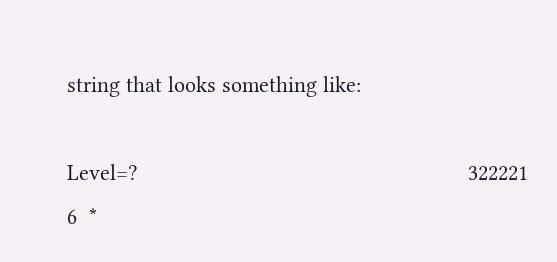string that looks something like:

Level=?                                                       322221          6  *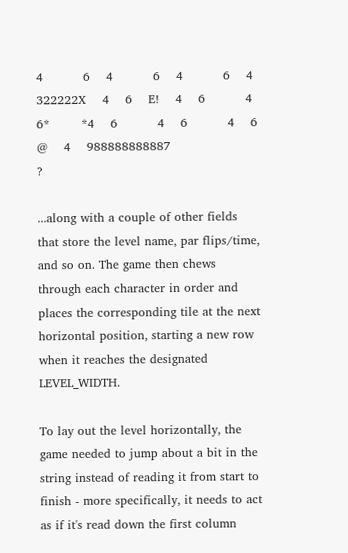4          6    4          6    4          6    4    322222X    4    6    E!    4    6          4    6*        *4    6          4    6          4    6     @    4    988888888887                                                                                                 ?

...along with a couple of other fields that store the level name, par flips/time, and so on. The game then chews through each character in order and places the corresponding tile at the next horizontal position, starting a new row when it reaches the designated LEVEL_WIDTH.

To lay out the level horizontally, the game needed to jump about a bit in the string instead of reading it from start to finish - more specifically, it needs to act as if it's read down the first column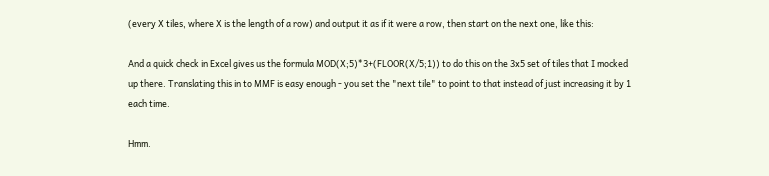(every X tiles, where X is the length of a row) and output it as if it were a row, then start on the next one, like this:

And a quick check in Excel gives us the formula MOD(X;5)*3+(FLOOR(X/5;1)) to do this on the 3x5 set of tiles that I mocked up there. Translating this in to MMF is easy enough - you set the "next tile" to point to that instead of just increasing it by 1 each time.

Hmm.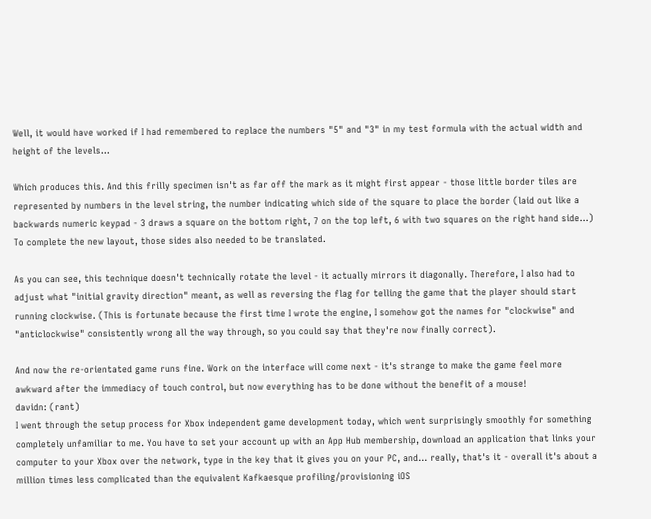Well, it would have worked if I had remembered to replace the numbers "5" and "3" in my test formula with the actual width and height of the levels...

Which produces this. And this frilly specimen isn't as far off the mark as it might first appear - those little border tiles are represented by numbers in the level string, the number indicating which side of the square to place the border (laid out like a backwards numeric keypad - 3 draws a square on the bottom right, 7 on the top left, 6 with two squares on the right hand side...) To complete the new layout, those sides also needed to be translated.

As you can see, this technique doesn't technically rotate the level - it actually mirrors it diagonally. Therefore, I also had to adjust what "initial gravity direction" meant, as well as reversing the flag for telling the game that the player should start running clockwise. (This is fortunate because the first time I wrote the engine, I somehow got the names for "clockwise" and "anticlockwise" consistently wrong all the way through, so you could say that they're now finally correct).

And now the re-orientated game runs fine. Work on the interface will come next - it's strange to make the game feel more awkward after the immediacy of touch control, but now everything has to be done without the benefit of a mouse!
davidn: (rant)
I went through the setup process for Xbox independent game development today, which went surprisingly smoothly for something completely unfamiliar to me. You have to set your account up with an App Hub membership, download an application that links your computer to your Xbox over the network, type in the key that it gives you on your PC, and... really, that's it - overall it's about a million times less complicated than the equivalent Kafkaesque profiling/provisioning iOS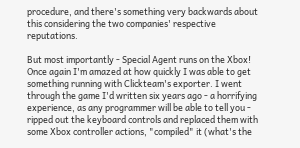procedure, and there's something very backwards about this considering the two companies' respective reputations.

But most importantly - Special Agent runs on the Xbox! Once again I'm amazed at how quickly I was able to get something running with Clickteam's exporter. I went through the game I'd written six years ago - a horrifying experience, as any programmer will be able to tell you - ripped out the keyboard controls and replaced them with some Xbox controller actions, "compiled" it (what's the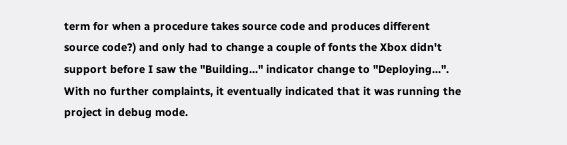term for when a procedure takes source code and produces different source code?) and only had to change a couple of fonts the Xbox didn't support before I saw the "Building..." indicator change to "Deploying...". With no further complaints, it eventually indicated that it was running the project in debug mode.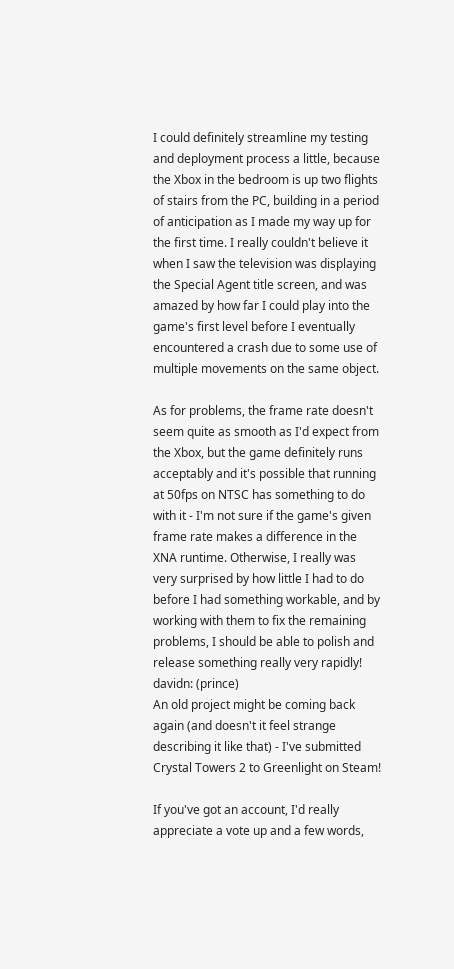I could definitely streamline my testing and deployment process a little, because the Xbox in the bedroom is up two flights of stairs from the PC, building in a period of anticipation as I made my way up for the first time. I really couldn't believe it when I saw the television was displaying the Special Agent title screen, and was amazed by how far I could play into the game's first level before I eventually encountered a crash due to some use of multiple movements on the same object.

As for problems, the frame rate doesn't seem quite as smooth as I'd expect from the Xbox, but the game definitely runs acceptably and it's possible that running at 50fps on NTSC has something to do with it - I'm not sure if the game's given frame rate makes a difference in the XNA runtime. Otherwise, I really was very surprised by how little I had to do before I had something workable, and by working with them to fix the remaining problems, I should be able to polish and release something really very rapidly!
davidn: (prince)
An old project might be coming back again (and doesn't it feel strange describing it like that) - I've submitted Crystal Towers 2 to Greenlight on Steam!

If you've got an account, I'd really appreciate a vote up and a few words,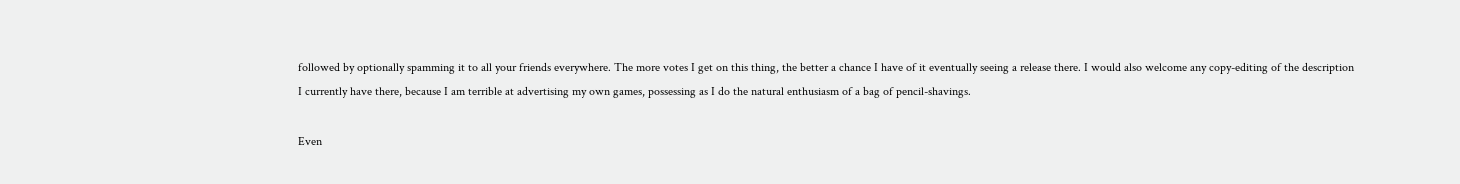followed by optionally spamming it to all your friends everywhere. The more votes I get on this thing, the better a chance I have of it eventually seeing a release there. I would also welcome any copy-editing of the description I currently have there, because I am terrible at advertising my own games, possessing as I do the natural enthusiasm of a bag of pencil-shavings.

Even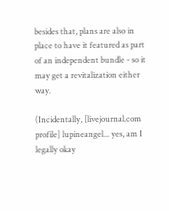besides that, plans are also in place to have it featured as part of an independent bundle - so it may get a revitalization either way.

(Incidentally, [livejournal.com profile] lupineangel... yes, am I legally okay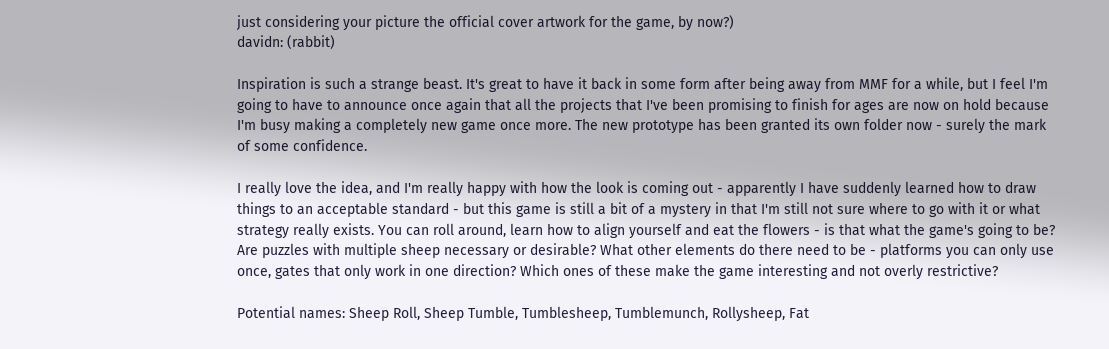just considering your picture the official cover artwork for the game, by now?)
davidn: (rabbit)

Inspiration is such a strange beast. It's great to have it back in some form after being away from MMF for a while, but I feel I'm going to have to announce once again that all the projects that I've been promising to finish for ages are now on hold because I'm busy making a completely new game once more. The new prototype has been granted its own folder now - surely the mark of some confidence.

I really love the idea, and I'm really happy with how the look is coming out - apparently I have suddenly learned how to draw things to an acceptable standard - but this game is still a bit of a mystery in that I'm still not sure where to go with it or what strategy really exists. You can roll around, learn how to align yourself and eat the flowers - is that what the game's going to be? Are puzzles with multiple sheep necessary or desirable? What other elements do there need to be - platforms you can only use once, gates that only work in one direction? Which ones of these make the game interesting and not overly restrictive?

Potential names: Sheep Roll, Sheep Tumble, Tumblesheep, Tumblemunch, Rollysheep, Fat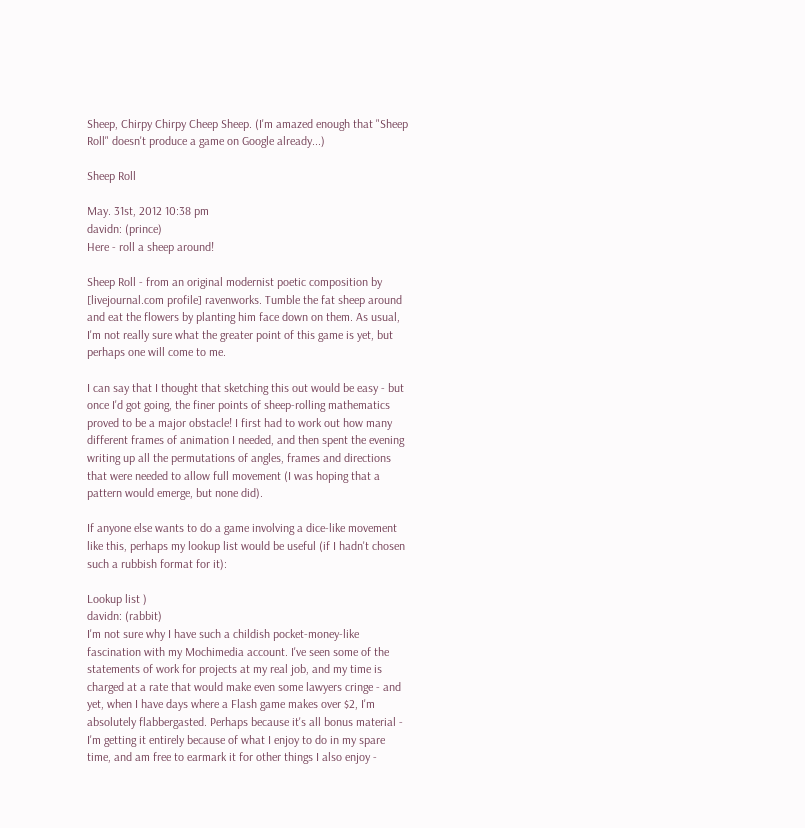Sheep, Chirpy Chirpy Cheep Sheep. (I'm amazed enough that "Sheep Roll" doesn't produce a game on Google already...)

Sheep Roll

May. 31st, 2012 10:38 pm
davidn: (prince)
Here - roll a sheep around!

Sheep Roll - from an original modernist poetic composition by [livejournal.com profile] ravenworks. Tumble the fat sheep around and eat the flowers by planting him face down on them. As usual, I'm not really sure what the greater point of this game is yet, but perhaps one will come to me.

I can say that I thought that sketching this out would be easy - but once I'd got going, the finer points of sheep-rolling mathematics proved to be a major obstacle! I first had to work out how many different frames of animation I needed, and then spent the evening writing up all the permutations of angles, frames and directions that were needed to allow full movement (I was hoping that a pattern would emerge, but none did).

If anyone else wants to do a game involving a dice-like movement like this, perhaps my lookup list would be useful (if I hadn't chosen such a rubbish format for it):

Lookup list )
davidn: (rabbit)
I'm not sure why I have such a childish pocket-money-like fascination with my Mochimedia account. I've seen some of the statements of work for projects at my real job, and my time is charged at a rate that would make even some lawyers cringe - and yet, when I have days where a Flash game makes over $2, I'm absolutely flabbergasted. Perhaps because it's all bonus material - I'm getting it entirely because of what I enjoy to do in my spare time, and am free to earmark it for other things I also enjoy -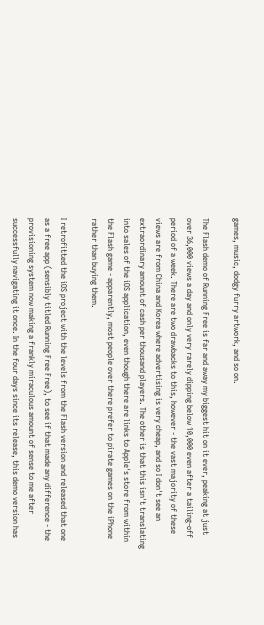games, music, dodgy furry artwork, and so on.

The Flash demo of Running Free is far and away my biggest hit on it ever, peaking at just over 36,000 views a day and only very rarely dipping below 10,000 even after a tailing-off period of a week. There are two drawbacks to this, however - the vast majority of these views are from China and Korea where advertising is very cheap, and so I don't see an extraordinary amount of cash per thousand players. The other is that this isn't translating into sales of the iOS application, even though there are links to Apple's store from within the Flash game - apparently, most people over there prefer to pirate games on the iPhone rather than buying them.

I retrofitted the iOS project with the levels from the Flash version and released that one as a free app (sensibly titled Running Free Free), to see if that made any difference - the provisioning system now making a frankly miraculous amount of sense to me after successfully navigating it once. In the four days since its release, this demo version has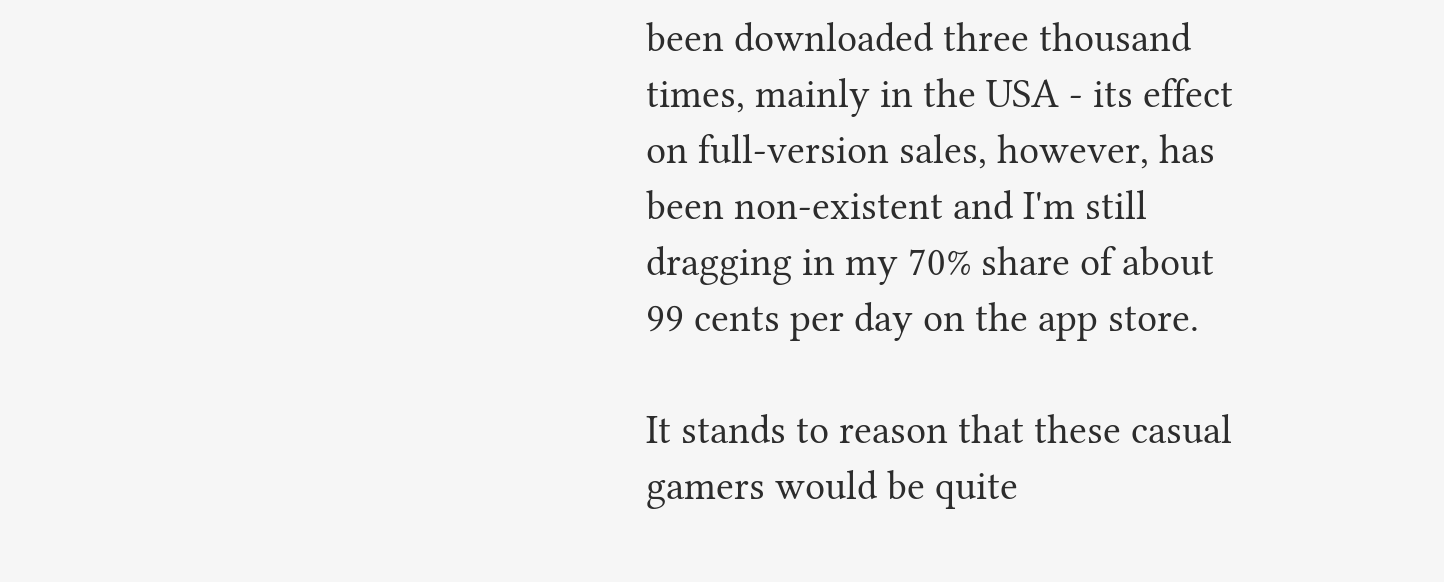been downloaded three thousand times, mainly in the USA - its effect on full-version sales, however, has been non-existent and I'm still dragging in my 70% share of about 99 cents per day on the app store.

It stands to reason that these casual gamers would be quite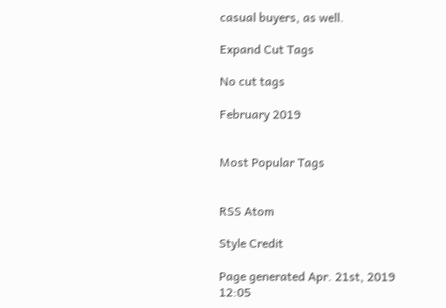casual buyers, as well.

Expand Cut Tags

No cut tags

February 2019


Most Popular Tags


RSS Atom

Style Credit

Page generated Apr. 21st, 2019 12:05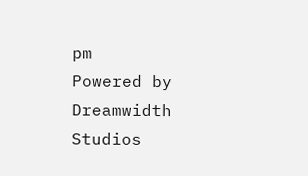pm
Powered by Dreamwidth Studios